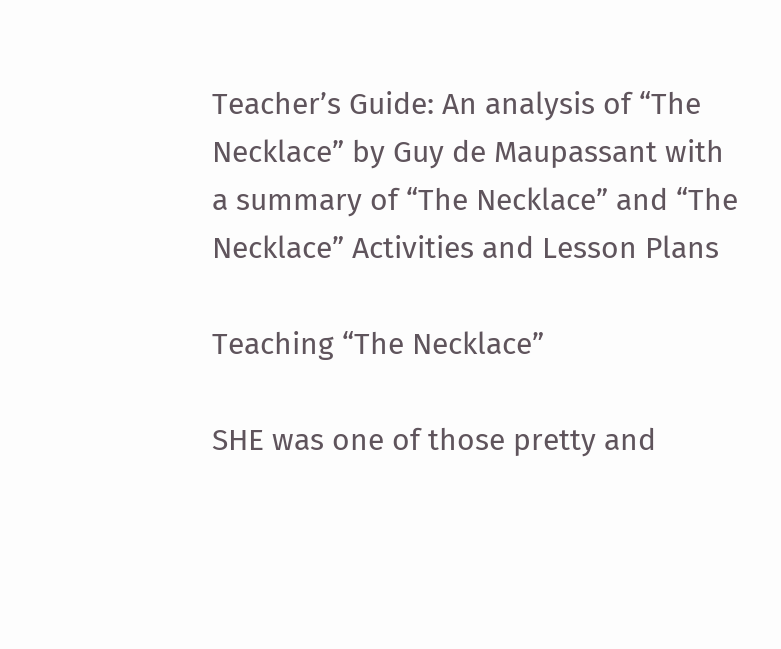Teacher’s Guide: An analysis of “The Necklace” by Guy de Maupassant with a summary of “The Necklace” and “The Necklace” Activities and Lesson Plans

Teaching “The Necklace”

SHE was one of those pretty and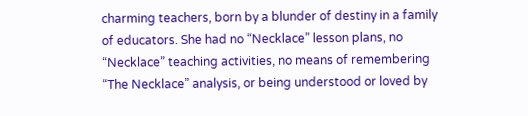charming teachers, born by a blunder of destiny in a family of educators. She had no “Necklace” lesson plans, no “Necklace” teaching activities, no means of remembering “The Necklace” analysis, or being understood or loved by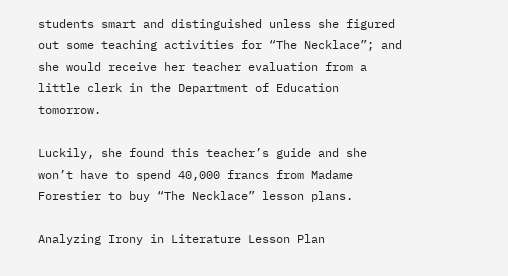students smart and distinguished unless she figured out some teaching activities for “The Necklace”; and she would receive her teacher evaluation from a little clerk in the Department of Education tomorrow.

Luckily, she found this teacher’s guide and she won’t have to spend 40,000 francs from Madame Forestier to buy “The Necklace” lesson plans.

Analyzing Irony in Literature Lesson Plan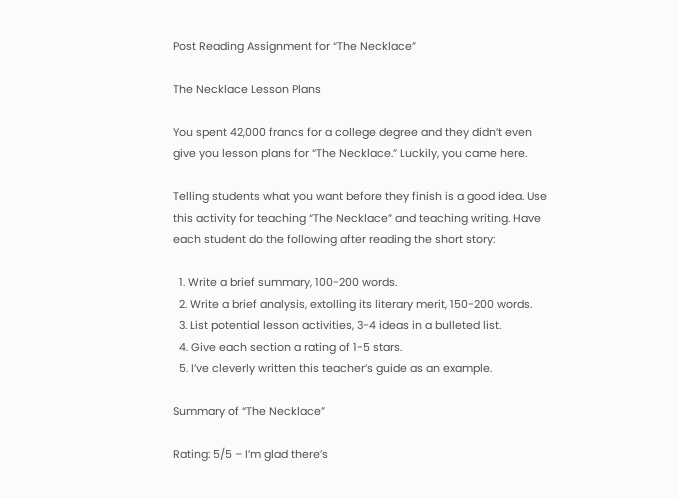Post Reading Assignment for “The Necklace”

The Necklace Lesson Plans

You spent 42,000 francs for a college degree and they didn’t even give you lesson plans for “The Necklace.” Luckily, you came here.

Telling students what you want before they finish is a good idea. Use this activity for teaching “The Necklace” and teaching writing. Have each student do the following after reading the short story:

  1. Write a brief summary, 100-200 words.
  2. Write a brief analysis, extolling its literary merit, 150-200 words.
  3. List potential lesson activities, 3-4 ideas in a bulleted list.
  4. Give each section a rating of 1-5 stars.
  5. I’ve cleverly written this teacher’s guide as an example.

Summary of “The Necklace”

Rating: 5/5 – I’m glad there’s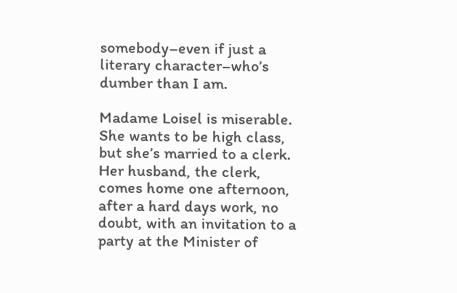somebody–even if just a literary character–who’s dumber than I am.

Madame Loisel is miserable. She wants to be high class, but she’s married to a clerk. Her husband, the clerk, comes home one afternoon, after a hard days work, no doubt, with an invitation to a party at the Minister of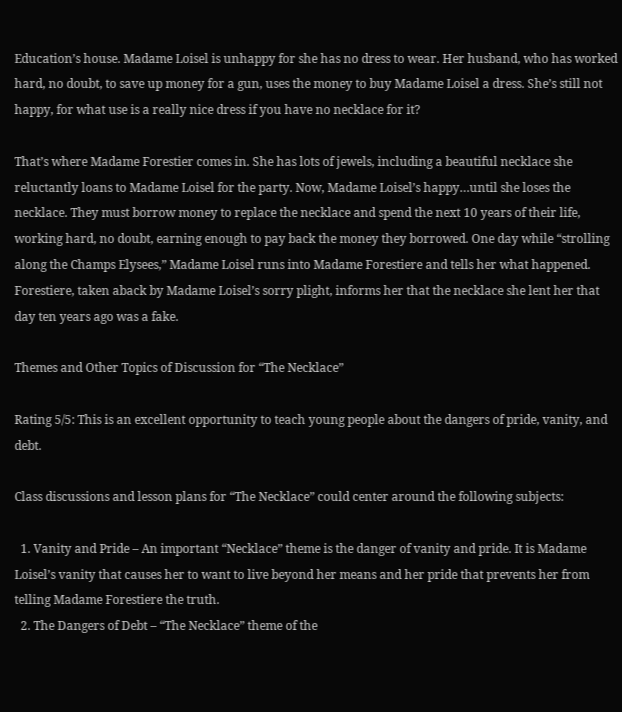Education’s house. Madame Loisel is unhappy for she has no dress to wear. Her husband, who has worked hard, no doubt, to save up money for a gun, uses the money to buy Madame Loisel a dress. She’s still not happy, for what use is a really nice dress if you have no necklace for it?

That’s where Madame Forestier comes in. She has lots of jewels, including a beautiful necklace she reluctantly loans to Madame Loisel for the party. Now, Madame Loisel’s happy…until she loses the necklace. They must borrow money to replace the necklace and spend the next 10 years of their life, working hard, no doubt, earning enough to pay back the money they borrowed. One day while “strolling along the Champs Elysees,” Madame Loisel runs into Madame Forestiere and tells her what happened. Forestiere, taken aback by Madame Loisel’s sorry plight, informs her that the necklace she lent her that day ten years ago was a fake.

Themes and Other Topics of Discussion for “The Necklace”

Rating 5/5: This is an excellent opportunity to teach young people about the dangers of pride, vanity, and debt.

Class discussions and lesson plans for “The Necklace” could center around the following subjects:

  1. Vanity and Pride – An important “Necklace” theme is the danger of vanity and pride. It is Madame Loisel’s vanity that causes her to want to live beyond her means and her pride that prevents her from telling Madame Forestiere the truth.
  2. The Dangers of Debt – “The Necklace” theme of the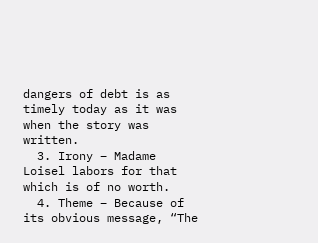dangers of debt is as timely today as it was when the story was written.
  3. Irony – Madame Loisel labors for that which is of no worth.
  4. Theme – Because of its obvious message, “The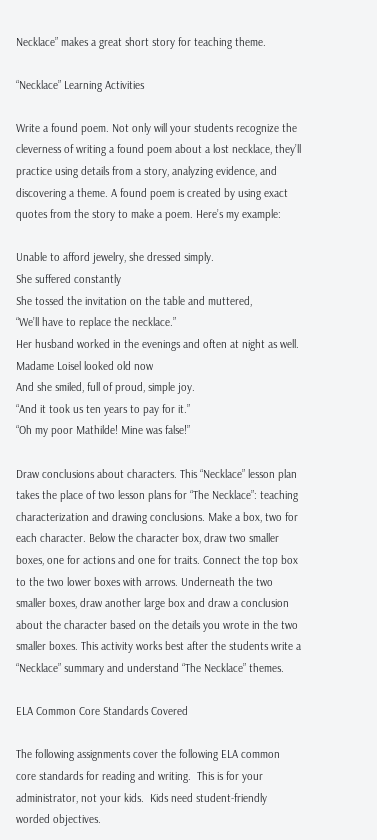Necklace” makes a great short story for teaching theme.

“Necklace” Learning Activities

Write a found poem. Not only will your students recognize the cleverness of writing a found poem about a lost necklace, they’ll practice using details from a story, analyzing evidence, and discovering a theme. A found poem is created by using exact quotes from the story to make a poem. Here’s my example:

Unable to afford jewelry, she dressed simply.
She suffered constantly
She tossed the invitation on the table and muttered,
“We’ll have to replace the necklace.”
Her husband worked in the evenings and often at night as well.
Madame Loisel looked old now
And she smiled, full of proud, simple joy.
“And it took us ten years to pay for it.”
“Oh my poor Mathilde! Mine was false!”

Draw conclusions about characters. This “Necklace” lesson plan takes the place of two lesson plans for “The Necklace”: teaching characterization and drawing conclusions. Make a box, two for each character. Below the character box, draw two smaller boxes, one for actions and one for traits. Connect the top box to the two lower boxes with arrows. Underneath the two smaller boxes, draw another large box and draw a conclusion about the character based on the details you wrote in the two smaller boxes. This activity works best after the students write a “Necklace” summary and understand “The Necklace” themes.

ELA Common Core Standards Covered

The following assignments cover the following ELA common core standards for reading and writing.  This is for your administrator, not your kids.  Kids need student-friendly worded objectives.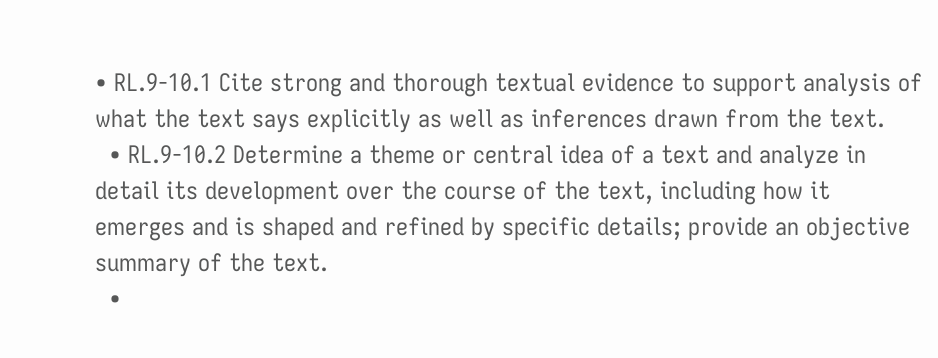• RL.9-10.1 Cite strong and thorough textual evidence to support analysis of what the text says explicitly as well as inferences drawn from the text.
  • RL.9-10.2 Determine a theme or central idea of a text and analyze in detail its development over the course of the text, including how it emerges and is shaped and refined by specific details; provide an objective summary of the text.
  •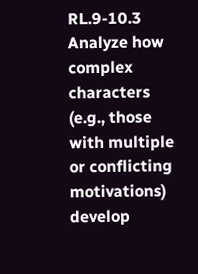RL.9-10.3 Analyze how complex characters (e.g., those with multiple or conflicting motivations) develop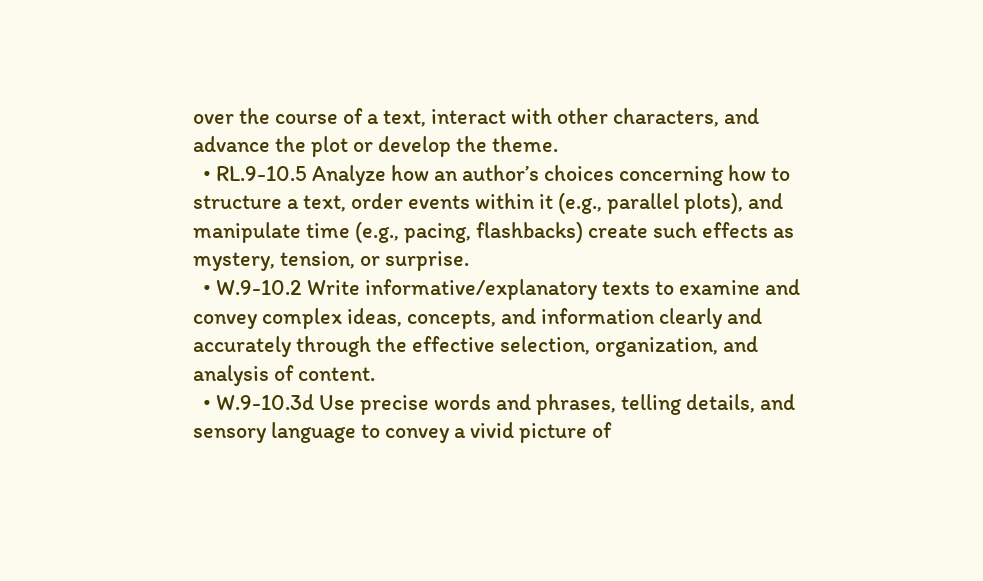over the course of a text, interact with other characters, and advance the plot or develop the theme.
  • RL.9-10.5 Analyze how an author’s choices concerning how to structure a text, order events within it (e.g., parallel plots), and manipulate time (e.g., pacing, flashbacks) create such effects as mystery, tension, or surprise.
  • W.9-10.2 Write informative/explanatory texts to examine and convey complex ideas, concepts, and information clearly and accurately through the effective selection, organization, and analysis of content.
  • W.9-10.3d Use precise words and phrases, telling details, and sensory language to convey a vivid picture of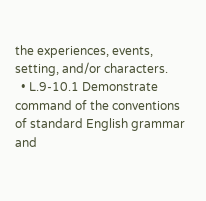the experiences, events, setting, and/or characters.
  • L.9-10.1 Demonstrate command of the conventions of standard English grammar and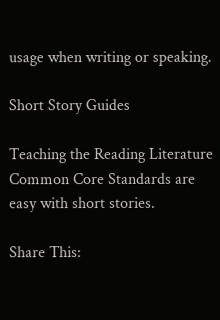usage when writing or speaking.

Short Story Guides

Teaching the Reading Literature Common Core Standards are easy with short stories.

Share This: